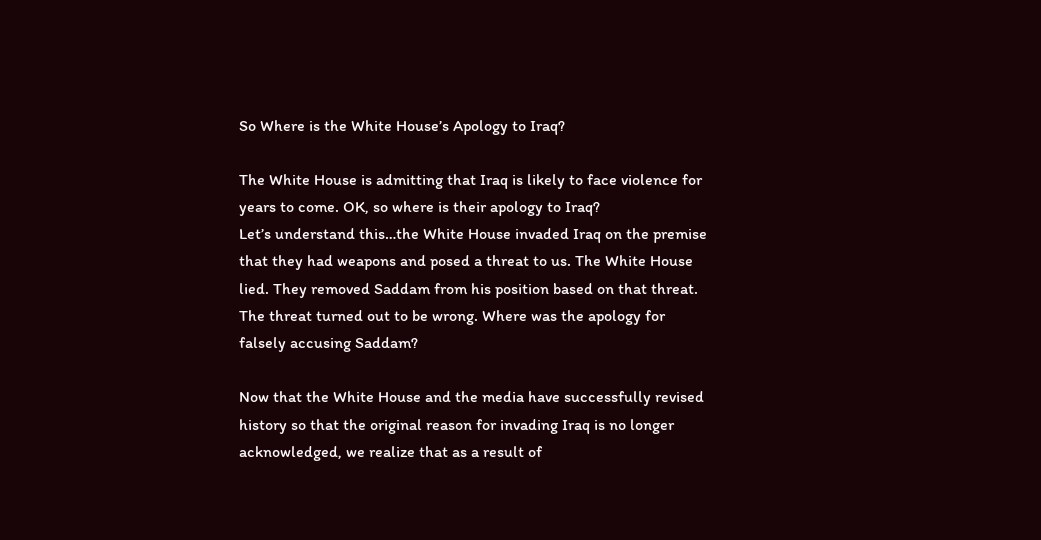So Where is the White House’s Apology to Iraq?

The White House is admitting that Iraq is likely to face violence for years to come. OK, so where is their apology to Iraq?
Let’s understand this…the White House invaded Iraq on the premise that they had weapons and posed a threat to us. The White House lied. They removed Saddam from his position based on that threat. The threat turned out to be wrong. Where was the apology for falsely accusing Saddam?

Now that the White House and the media have successfully revised history so that the original reason for invading Iraq is no longer acknowledged, we realize that as a result of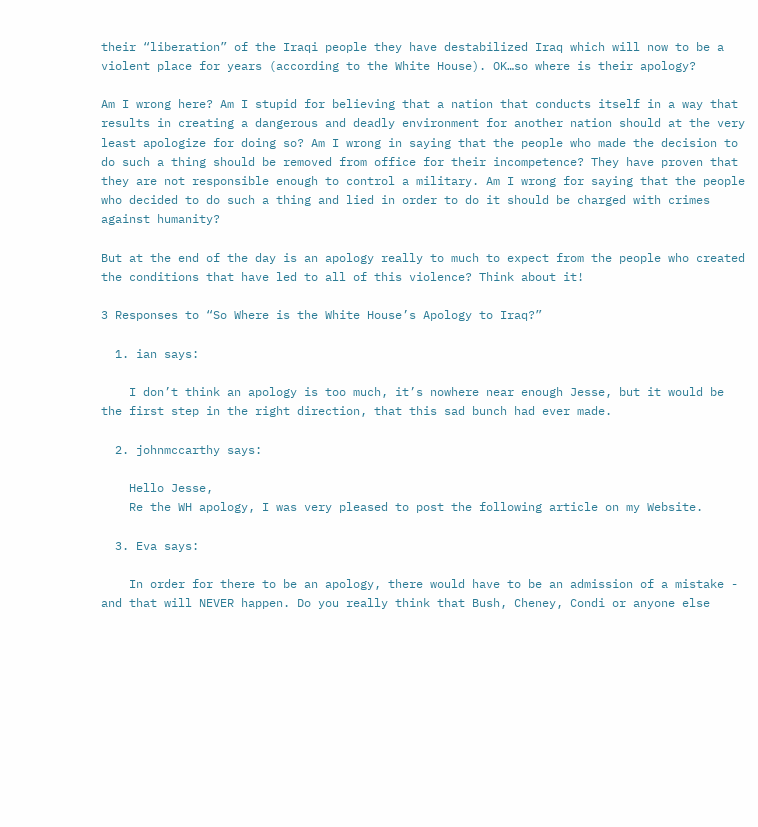their “liberation” of the Iraqi people they have destabilized Iraq which will now to be a violent place for years (according to the White House). OK…so where is their apology?

Am I wrong here? Am I stupid for believing that a nation that conducts itself in a way that results in creating a dangerous and deadly environment for another nation should at the very least apologize for doing so? Am I wrong in saying that the people who made the decision to do such a thing should be removed from office for their incompetence? They have proven that they are not responsible enough to control a military. Am I wrong for saying that the people who decided to do such a thing and lied in order to do it should be charged with crimes against humanity?

But at the end of the day is an apology really to much to expect from the people who created the conditions that have led to all of this violence? Think about it!

3 Responses to “So Where is the White House’s Apology to Iraq?”

  1. ian says:

    I don’t think an apology is too much, it’s nowhere near enough Jesse, but it would be the first step in the right direction, that this sad bunch had ever made.

  2. johnmccarthy says:

    Hello Jesse,
    Re the WH apology, I was very pleased to post the following article on my Website.

  3. Eva says:

    In order for there to be an apology, there would have to be an admission of a mistake - and that will NEVER happen. Do you really think that Bush, Cheney, Condi or anyone else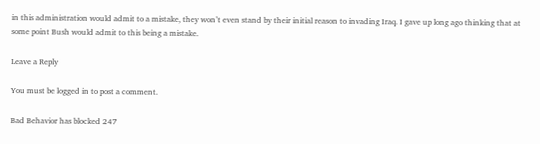in this administration would admit to a mistake, they won’t even stand by their initial reason to invading Iraq. I gave up long ago thinking that at some point Bush would admit to this being a mistake.

Leave a Reply

You must be logged in to post a comment.

Bad Behavior has blocked 247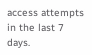access attempts in the last 7 days.